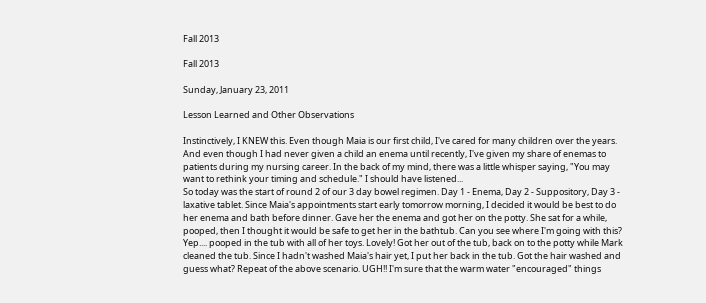Fall 2013

Fall 2013

Sunday, January 23, 2011

Lesson Learned and Other Observations

Instinctively, I KNEW this. Even though Maia is our first child, I've cared for many children over the years. And even though I had never given a child an enema until recently, I've given my share of enemas to patients during my nursing career. In the back of my mind, there was a little whisper saying, "You may want to rethink your timing and schedule." I should have listened...
So today was the start of round 2 of our 3 day bowel regimen. Day 1 - Enema, Day 2 - Suppository, Day 3 - laxative tablet. Since Maia's appointments start early tomorrow morning, I decided it would be best to do her enema and bath before dinner. Gave her the enema and got her on the potty. She sat for a while, pooped, then I thought it would be safe to get her in the bathtub. Can you see where I'm going with this? Yep.... pooped in the tub with all of her toys. Lovely! Got her out of the tub, back on to the potty while Mark cleaned the tub. Since I hadn't washed Maia's hair yet, I put her back in the tub. Got the hair washed and guess what? Repeat of the above scenario. UGH!! I'm sure that the warm water "encouraged" things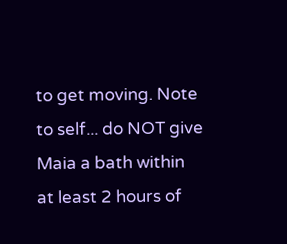to get moving. Note to self... do NOT give Maia a bath within at least 2 hours of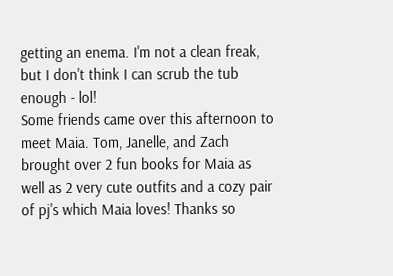getting an enema. I'm not a clean freak, but I don't think I can scrub the tub enough - lol!
Some friends came over this afternoon to meet Maia. Tom, Janelle, and Zach brought over 2 fun books for Maia as well as 2 very cute outfits and a cozy pair of pj's which Maia loves! Thanks so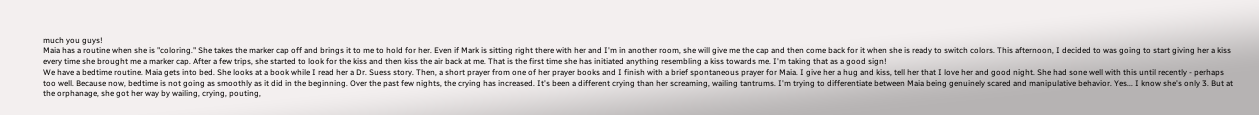much you guys!
Maia has a routine when she is "coloring." She takes the marker cap off and brings it to me to hold for her. Even if Mark is sitting right there with her and I'm in another room, she will give me the cap and then come back for it when she is ready to switch colors. This afternoon, I decided to was going to start giving her a kiss every time she brought me a marker cap. After a few trips, she started to look for the kiss and then kiss the air back at me. That is the first time she has initiated anything resembling a kiss towards me. I'm taking that as a good sign!
We have a bedtime routine. Maia gets into bed. She looks at a book while I read her a Dr. Suess story. Then, a short prayer from one of her prayer books and I finish with a brief spontaneous prayer for Maia. I give her a hug and kiss, tell her that I love her and good night. She had sone well with this until recently - perhaps too well. Because now, bedtime is not going as smoothly as it did in the beginning. Over the past few nights, the crying has increased. It's been a different crying than her screaming, wailing tantrums. I'm trying to differentiate between Maia being genuinely scared and manipulative behavior. Yes... I know she's only 3. But at the orphanage, she got her way by wailing, crying, pouting,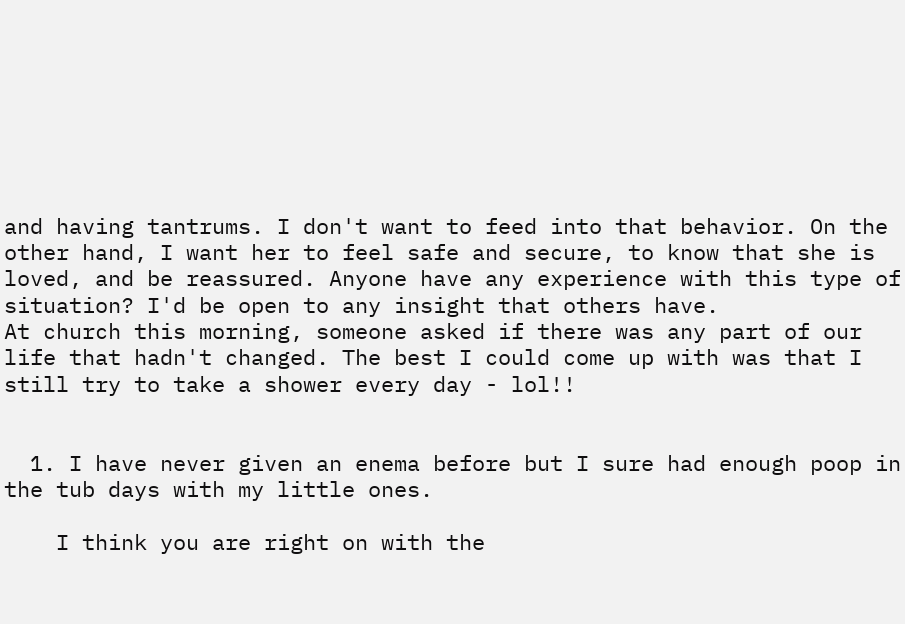and having tantrums. I don't want to feed into that behavior. On the other hand, I want her to feel safe and secure, to know that she is loved, and be reassured. Anyone have any experience with this type of situation? I'd be open to any insight that others have.
At church this morning, someone asked if there was any part of our life that hadn't changed. The best I could come up with was that I still try to take a shower every day - lol!!


  1. I have never given an enema before but I sure had enough poop in the tub days with my little ones.

    I think you are right on with the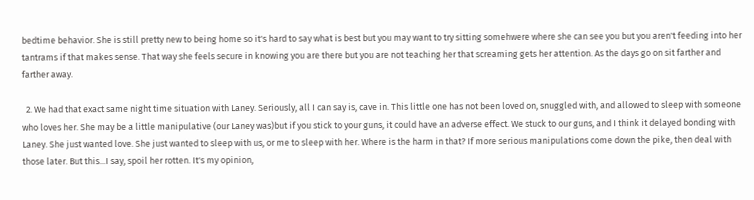bedtime behavior. She is still pretty new to being home so it's hard to say what is best but you may want to try sitting somehwere where she can see you but you aren't feeding into her tantrams if that makes sense. That way she feels secure in knowing you are there but you are not teaching her that screaming gets her attention. As the days go on sit farther and farther away.

  2. We had that exact same night time situation with Laney. Seriously, all I can say is, cave in. This little one has not been loved on, snuggled with, and allowed to sleep with someone who loves her. She may be a little manipulative (our Laney was)but if you stick to your guns, it could have an adverse effect. We stuck to our guns, and I think it delayed bonding with Laney. She just wanted love. She just wanted to sleep with us, or me to sleep with her. Where is the harm in that? If more serious manipulations come down the pike, then deal with those later. But this...I say, spoil her rotten. It's my opinion,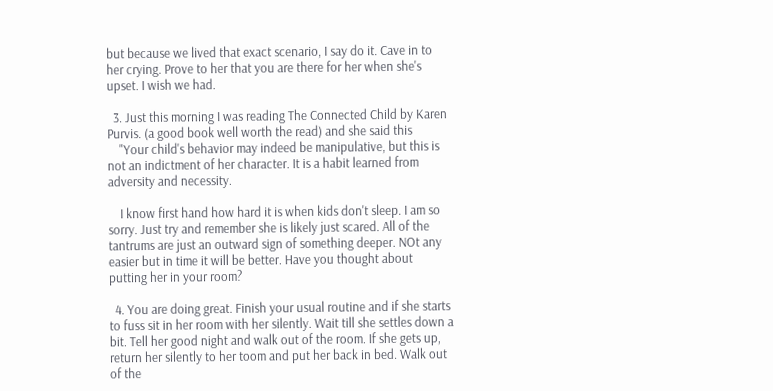but because we lived that exact scenario, I say do it. Cave in to her crying. Prove to her that you are there for her when she's upset. I wish we had.

  3. Just this morning I was reading The Connected Child by Karen Purvis. (a good book well worth the read) and she said this
    "Your child's behavior may indeed be manipulative, but this is not an indictment of her character. It is a habit learned from adversity and necessity.

    I know first hand how hard it is when kids don't sleep. I am so sorry. Just try and remember she is likely just scared. All of the tantrums are just an outward sign of something deeper. NOt any easier but in time it will be better. Have you thought about putting her in your room?

  4. You are doing great. Finish your usual routine and if she starts to fuss sit in her room with her silently. Wait till she settles down a bit. Tell her good night and walk out of the room. If she gets up, return her silently to her toom and put her back in bed. Walk out of the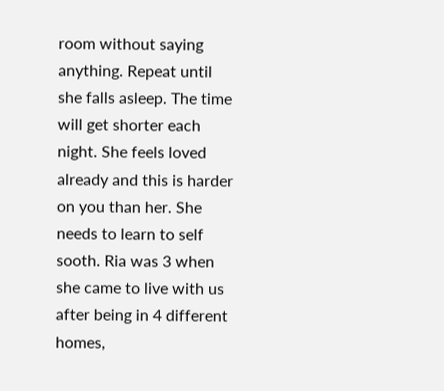room without saying anything. Repeat until she falls asleep. The time will get shorter each night. She feels loved already and this is harder on you than her. She needs to learn to self sooth. Ria was 3 when she came to live with us after being in 4 different homes,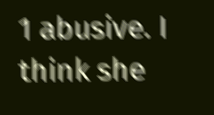1 abusive. I think she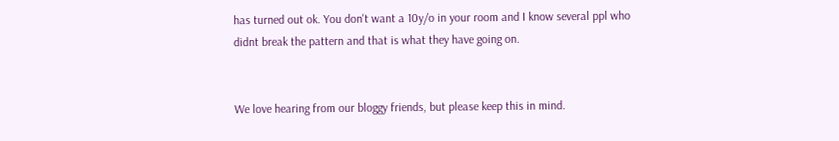has turned out ok. You don't want a 10y/o in your room and I know several ppl who didnt break the pattern and that is what they have going on.


We love hearing from our bloggy friends, but please keep this in mind.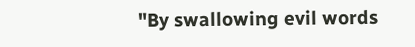"By swallowing evil words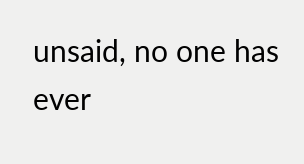unsaid, no one has ever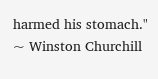harmed his stomach." ~ Winston Churchill